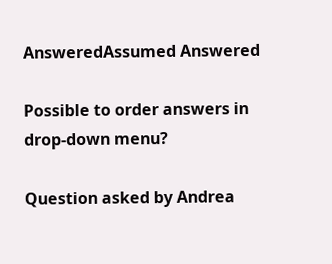AnsweredAssumed Answered

Possible to order answers in drop-down menu?

Question asked by Andrea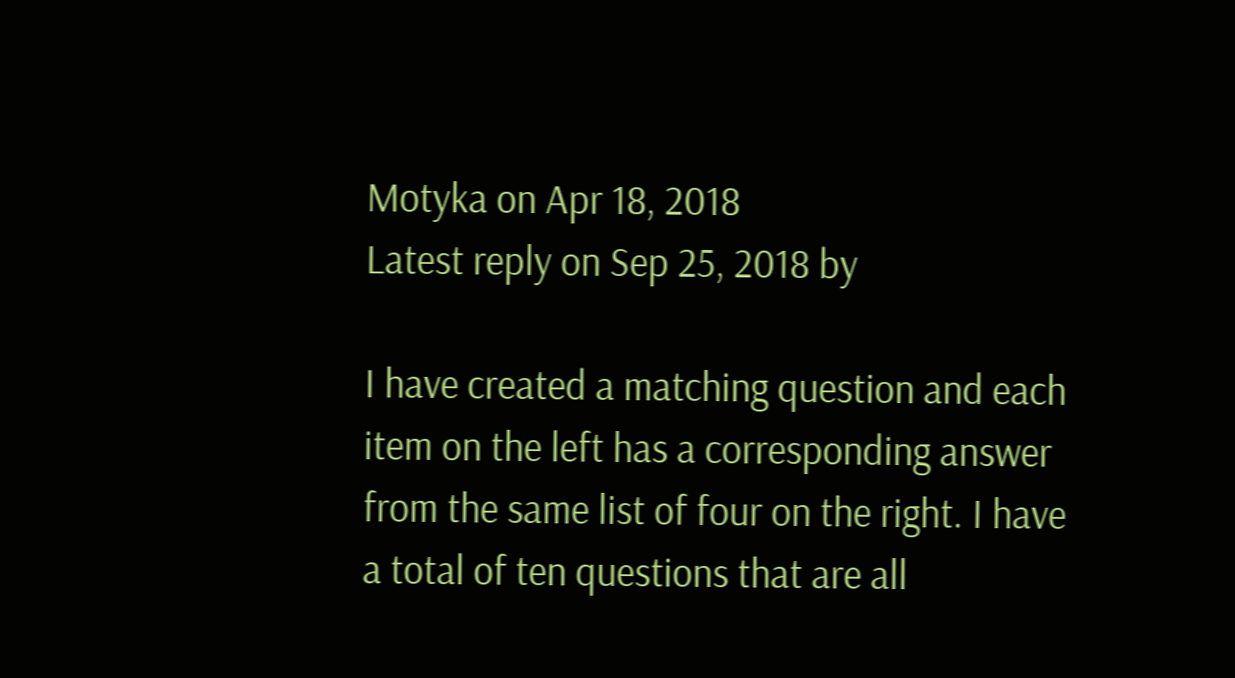Motyka on Apr 18, 2018
Latest reply on Sep 25, 2018 by

I have created a matching question and each item on the left has a corresponding answer from the same list of four on the right. I have a total of ten questions that are all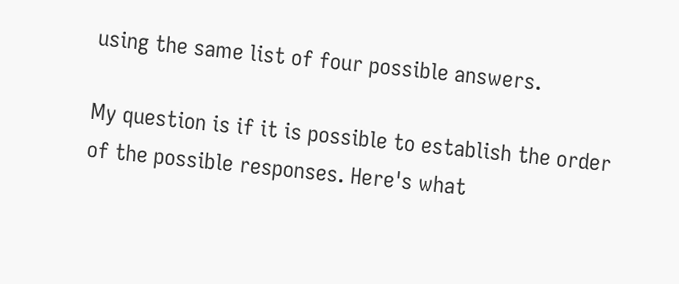using the same list of four possible answers.

My question is if it is possible to establish the order of the possible responses. Here's what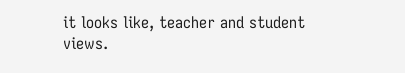it looks like, teacher and student views.